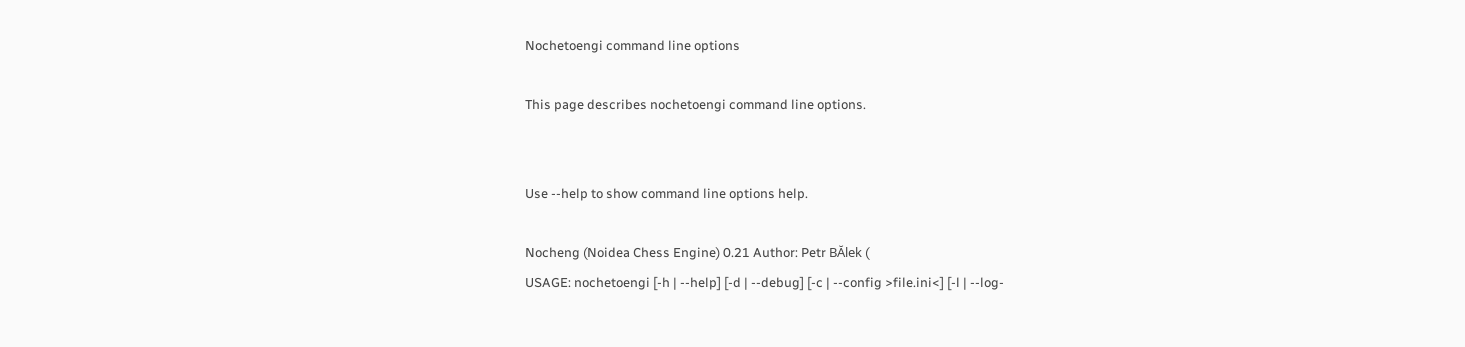Nochetoengi command line options

This page describes nochetoengi command line options.


Use --help to show command line options help.

Nocheng (Noidea Chess Engine) 0.21 Author: Petr BĂlek (
USAGE: nochetoengi [-h | --help] [-d | --debug] [-c | --config >file.ini<] [-l | --log-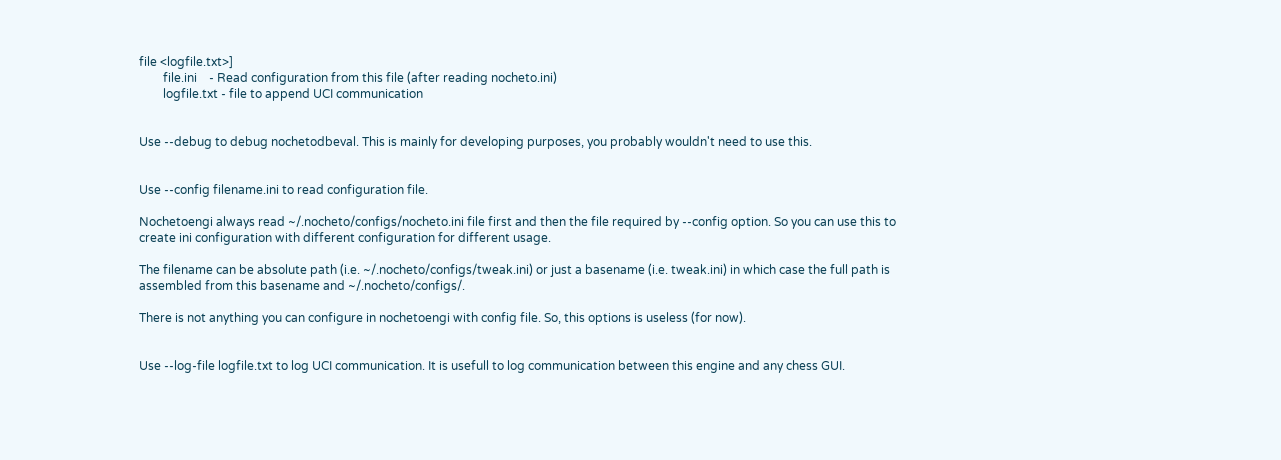file <logfile.txt>]
        file.ini    - Read configuration from this file (after reading nocheto.ini)
        logfile.txt - file to append UCI communication


Use --debug to debug nochetodbeval. This is mainly for developing purposes, you probably wouldn't need to use this.


Use --config filename.ini to read configuration file.

Nochetoengi always read ~/.nocheto/configs/nocheto.ini file first and then the file required by --config option. So you can use this to create ini configuration with different configuration for different usage.

The filename can be absolute path (i.e. ~/.nocheto/configs/tweak.ini) or just a basename (i.e. tweak.ini) in which case the full path is assembled from this basename and ~/.nocheto/configs/.

There is not anything you can configure in nochetoengi with config file. So, this options is useless (for now).


Use --log-file logfile.txt to log UCI communication. It is usefull to log communication between this engine and any chess GUI.